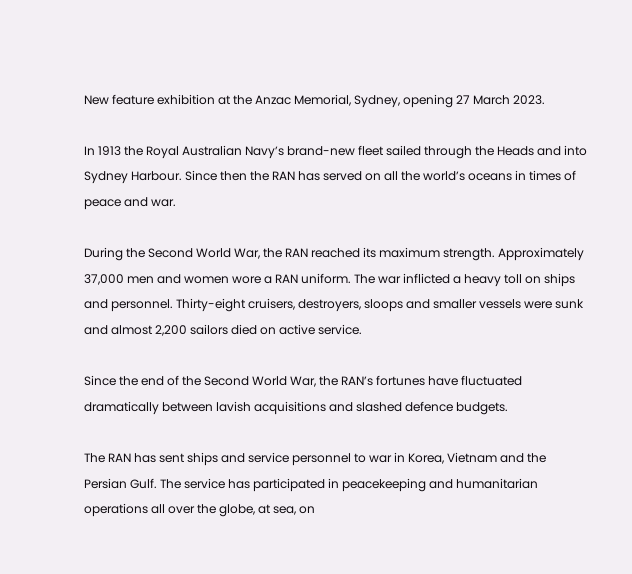New feature exhibition at the Anzac Memorial, Sydney, opening 27 March 2023.

In 1913 the Royal Australian Navy’s brand-new fleet sailed through the Heads and into Sydney Harbour. Since then the RAN has served on all the world’s oceans in times of peace and war.

During the Second World War, the RAN reached its maximum strength. Approximately 37,000 men and women wore a RAN uniform. The war inflicted a heavy toll on ships and personnel. Thirty-eight cruisers, destroyers, sloops and smaller vessels were sunk and almost 2,200 sailors died on active service.

Since the end of the Second World War, the RAN’s fortunes have fluctuated dramatically between lavish acquisitions and slashed defence budgets.

The RAN has sent ships and service personnel to war in Korea, Vietnam and the Persian Gulf. The service has participated in peacekeeping and humanitarian operations all over the globe, at sea, on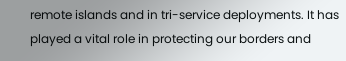remote islands and in tri-service deployments. It has played a vital role in protecting our borders and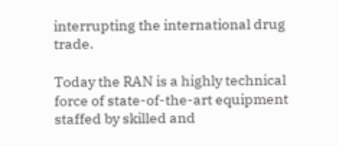interrupting the international drug trade.

Today the RAN is a highly technical force of state-of-the-art equipment staffed by skilled and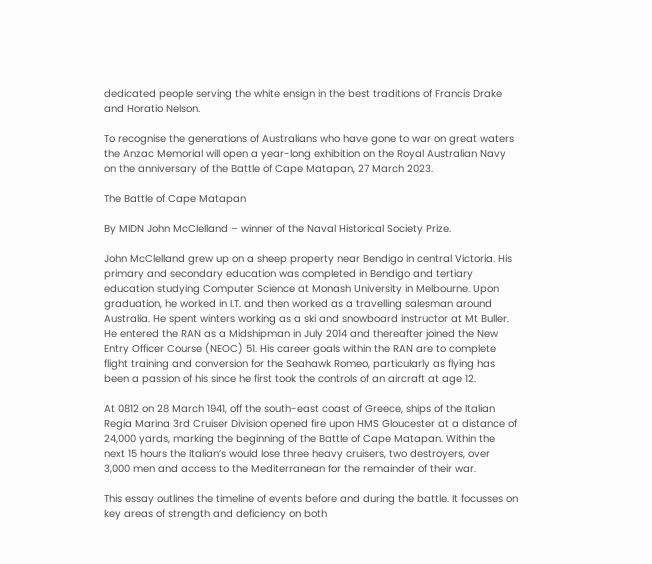dedicated people serving the white ensign in the best traditions of Francis Drake and Horatio Nelson.

To recognise the generations of Australians who have gone to war on great waters the Anzac Memorial will open a year-long exhibition on the Royal Australian Navy on the anniversary of the Battle of Cape Matapan, 27 March 2023.

The Battle of Cape Matapan

By MIDN John McClelland – winner of the Naval Historical Society Prize.

John McClelland grew up on a sheep property near Bendigo in central Victoria. His primary and secondary education was completed in Bendigo and tertiary education studying Computer Science at Monash University in Melbourne. Upon graduation, he worked in I.T. and then worked as a travelling salesman around Australia. He spent winters working as a ski and snowboard instructor at Mt Buller. He entered the RAN as a Midshipman in July 2014 and thereafter joined the New Entry Officer Course (NEOC) 51. His career goals within the RAN are to complete flight training and conversion for the Seahawk Romeo, particularly as flying has been a passion of his since he first took the controls of an aircraft at age 12.

At 0812 on 28 March 1941, off the south-east coast of Greece, ships of the Italian Regia Marina 3rd Cruiser Division opened fire upon HMS Gloucester at a distance of 24,000 yards, marking the beginning of the Battle of Cape Matapan. Within the next 15 hours the Italian’s would lose three heavy cruisers, two destroyers, over 3,000 men and access to the Mediterranean for the remainder of their war.

This essay outlines the timeline of events before and during the battle. It focusses on key areas of strength and deficiency on both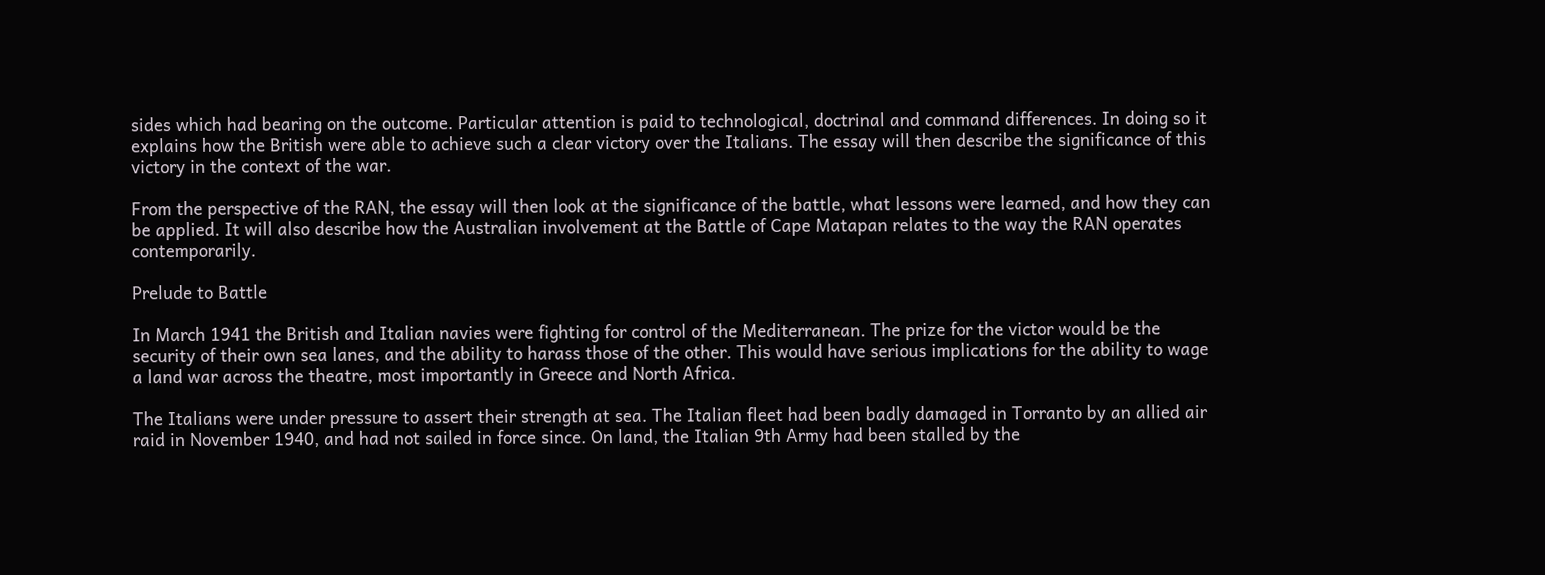sides which had bearing on the outcome. Particular attention is paid to technological, doctrinal and command differences. In doing so it explains how the British were able to achieve such a clear victory over the Italians. The essay will then describe the significance of this victory in the context of the war.

From the perspective of the RAN, the essay will then look at the significance of the battle, what lessons were learned, and how they can be applied. It will also describe how the Australian involvement at the Battle of Cape Matapan relates to the way the RAN operates contemporarily.

Prelude to Battle

In March 1941 the British and Italian navies were fighting for control of the Mediterranean. The prize for the victor would be the security of their own sea lanes, and the ability to harass those of the other. This would have serious implications for the ability to wage a land war across the theatre, most importantly in Greece and North Africa.

The Italians were under pressure to assert their strength at sea. The Italian fleet had been badly damaged in Torranto by an allied air raid in November 1940, and had not sailed in force since. On land, the Italian 9th Army had been stalled by the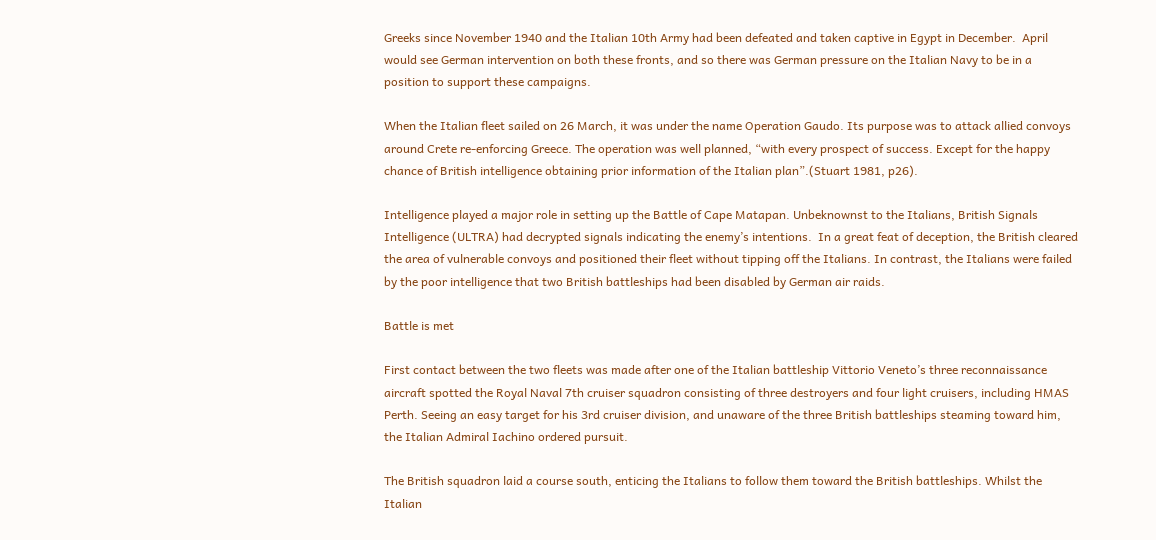Greeks since November 1940 and the Italian 10th Army had been defeated and taken captive in Egypt in December.  April would see German intervention on both these fronts, and so there was German pressure on the Italian Navy to be in a position to support these campaigns.

When the Italian fleet sailed on 26 March, it was under the name Operation Gaudo. Its purpose was to attack allied convoys around Crete re-enforcing Greece. The operation was well planned, “with every prospect of success. Except for the happy chance of British intelligence obtaining prior information of the Italian plan”.(Stuart 1981, p26).

Intelligence played a major role in setting up the Battle of Cape Matapan. Unbeknownst to the Italians, British Signals Intelligence (ULTRA) had decrypted signals indicating the enemy’s intentions.  In a great feat of deception, the British cleared the area of vulnerable convoys and positioned their fleet without tipping off the Italians. In contrast, the Italians were failed by the poor intelligence that two British battleships had been disabled by German air raids.

Battle is met

First contact between the two fleets was made after one of the Italian battleship Vittorio Veneto’s three reconnaissance aircraft spotted the Royal Naval 7th cruiser squadron consisting of three destroyers and four light cruisers, including HMAS Perth. Seeing an easy target for his 3rd cruiser division, and unaware of the three British battleships steaming toward him, the Italian Admiral Iachino ordered pursuit.

The British squadron laid a course south, enticing the Italians to follow them toward the British battleships. Whilst the Italian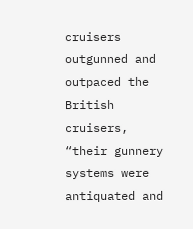cruisers outgunned and outpaced the British cruisers, “their gunnery systems were antiquated and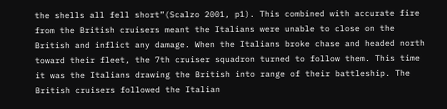the shells all fell short”(Scalzo 2001, p1). This combined with accurate fire from the British cruisers meant the Italians were unable to close on the British and inflict any damage. When the Italians broke chase and headed north toward their fleet, the 7th cruiser squadron turned to follow them. This time it was the Italians drawing the British into range of their battleship. The British cruisers followed the Italian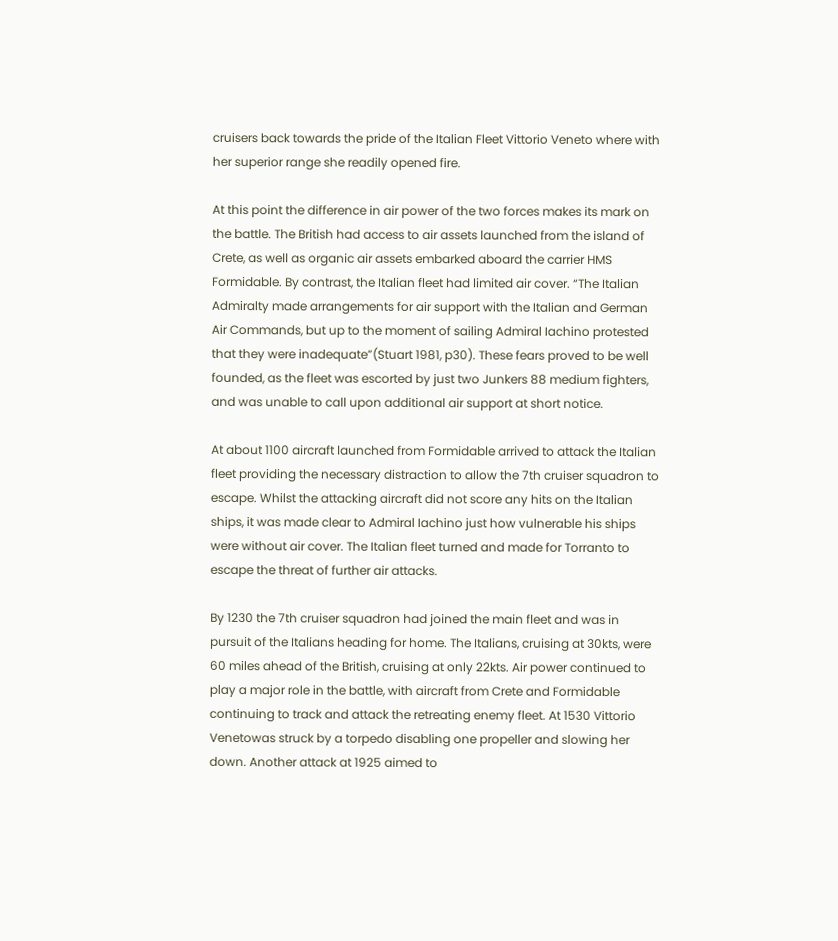cruisers back towards the pride of the Italian Fleet Vittorio Veneto where with her superior range she readily opened fire.

At this point the difference in air power of the two forces makes its mark on the battle. The British had access to air assets launched from the island of Crete, as well as organic air assets embarked aboard the carrier HMS Formidable. By contrast, the Italian fleet had limited air cover. “The Italian Admiralty made arrangements for air support with the Italian and German Air Commands, but up to the moment of sailing Admiral Iachino protested that they were inadequate”(Stuart 1981, p30). These fears proved to be well founded, as the fleet was escorted by just two Junkers 88 medium fighters, and was unable to call upon additional air support at short notice.

At about 1100 aircraft launched from Formidable arrived to attack the Italian fleet providing the necessary distraction to allow the 7th cruiser squadron to escape. Whilst the attacking aircraft did not score any hits on the Italian ships, it was made clear to Admiral Iachino just how vulnerable his ships were without air cover. The Italian fleet turned and made for Torranto to escape the threat of further air attacks.

By 1230 the 7th cruiser squadron had joined the main fleet and was in pursuit of the Italians heading for home. The Italians, cruising at 30kts, were 60 miles ahead of the British, cruising at only 22kts. Air power continued to play a major role in the battle, with aircraft from Crete and Formidable continuing to track and attack the retreating enemy fleet. At 1530 Vittorio Venetowas struck by a torpedo disabling one propeller and slowing her down. Another attack at 1925 aimed to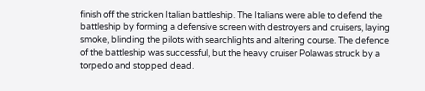finish off the stricken Italian battleship. The Italians were able to defend the battleship by forming a defensive screen with destroyers and cruisers, laying smoke, blinding the pilots with searchlights and altering course. The defence of the battleship was successful, but the heavy cruiser Polawas struck by a torpedo and stopped dead.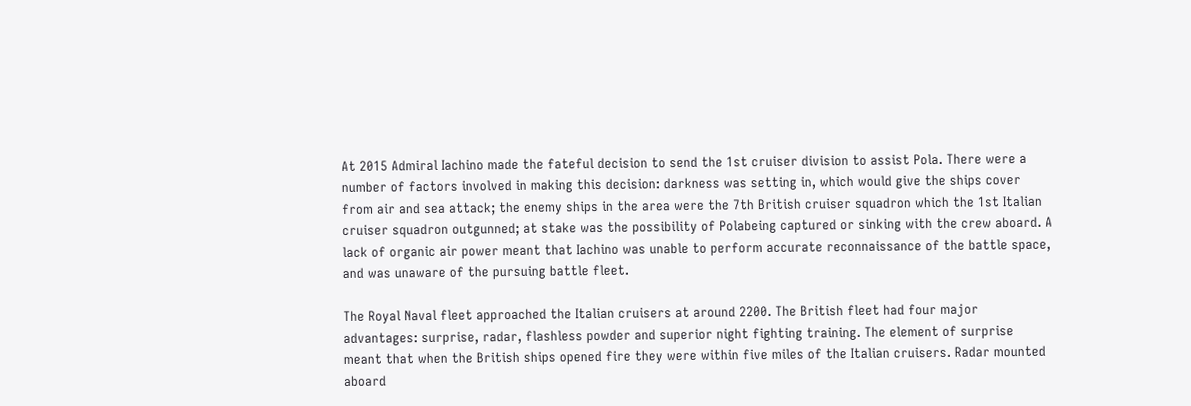At 2015 Admiral Iachino made the fateful decision to send the 1st cruiser division to assist Pola. There were a number of factors involved in making this decision: darkness was setting in, which would give the ships cover from air and sea attack; the enemy ships in the area were the 7th British cruiser squadron which the 1st Italian cruiser squadron outgunned; at stake was the possibility of Polabeing captured or sinking with the crew aboard. A lack of organic air power meant that Iachino was unable to perform accurate reconnaissance of the battle space, and was unaware of the pursuing battle fleet.

The Royal Naval fleet approached the Italian cruisers at around 2200. The British fleet had four major advantages: surprise, radar, flashless powder and superior night fighting training. The element of surprise meant that when the British ships opened fire they were within five miles of the Italian cruisers. Radar mounted aboard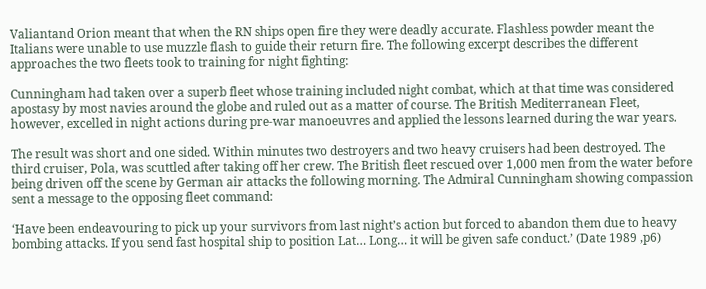Valiantand Orion meant that when the RN ships open fire they were deadly accurate. Flashless powder meant the Italians were unable to use muzzle flash to guide their return fire. The following excerpt describes the different approaches the two fleets took to training for night fighting:

Cunningham had taken over a superb fleet whose training included night combat, which at that time was considered apostasy by most navies around the globe and ruled out as a matter of course. The British Mediterranean Fleet, however, excelled in night actions during pre-war manoeuvres and applied the lessons learned during the war years.

The result was short and one sided. Within minutes two destroyers and two heavy cruisers had been destroyed. The third cruiser, Pola, was scuttled after taking off her crew. The British fleet rescued over 1,000 men from the water before being driven off the scene by German air attacks the following morning. The Admiral Cunningham showing compassion sent a message to the opposing fleet command:

‘Have been endeavouring to pick up your survivors from last night’s action but forced to abandon them due to heavy bombing attacks. If you send fast hospital ship to position Lat… Long… it will be given safe conduct.’ (Date 1989 ,p6)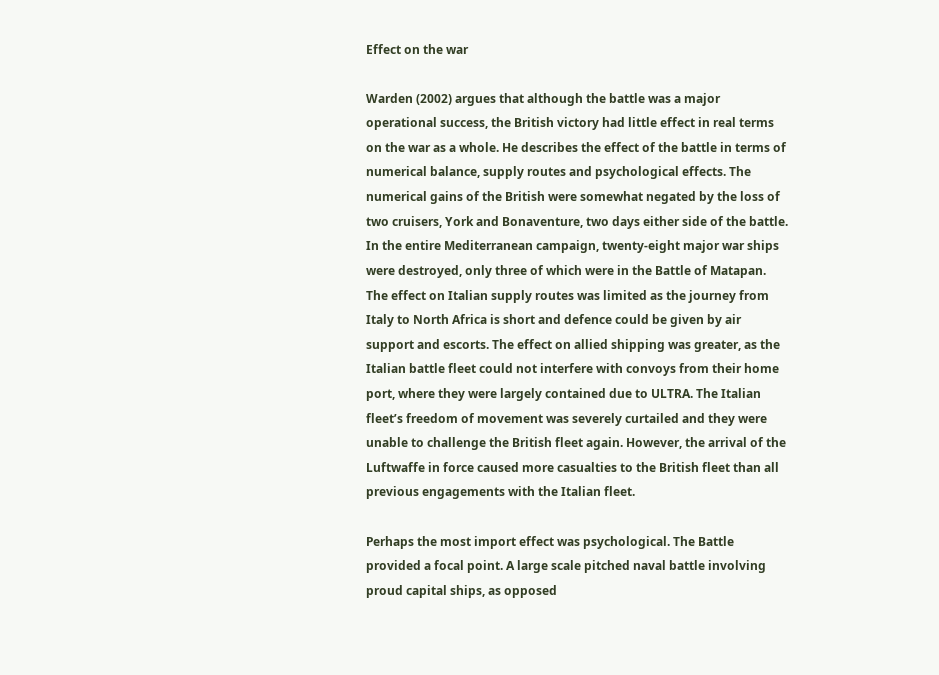Effect on the war

Warden (2002) argues that although the battle was a major operational success, the British victory had little effect in real terms on the war as a whole. He describes the effect of the battle in terms of numerical balance, supply routes and psychological effects. The numerical gains of the British were somewhat negated by the loss of two cruisers, York and Bonaventure, two days either side of the battle. In the entire Mediterranean campaign, twenty-eight major war ships were destroyed, only three of which were in the Battle of Matapan. The effect on Italian supply routes was limited as the journey from Italy to North Africa is short and defence could be given by air support and escorts. The effect on allied shipping was greater, as the Italian battle fleet could not interfere with convoys from their home port, where they were largely contained due to ULTRA. The Italian fleet’s freedom of movement was severely curtailed and they were unable to challenge the British fleet again. However, the arrival of the Luftwaffe in force caused more casualties to the British fleet than all previous engagements with the Italian fleet.

Perhaps the most import effect was psychological. The Battle provided a focal point. A large scale pitched naval battle involving proud capital ships, as opposed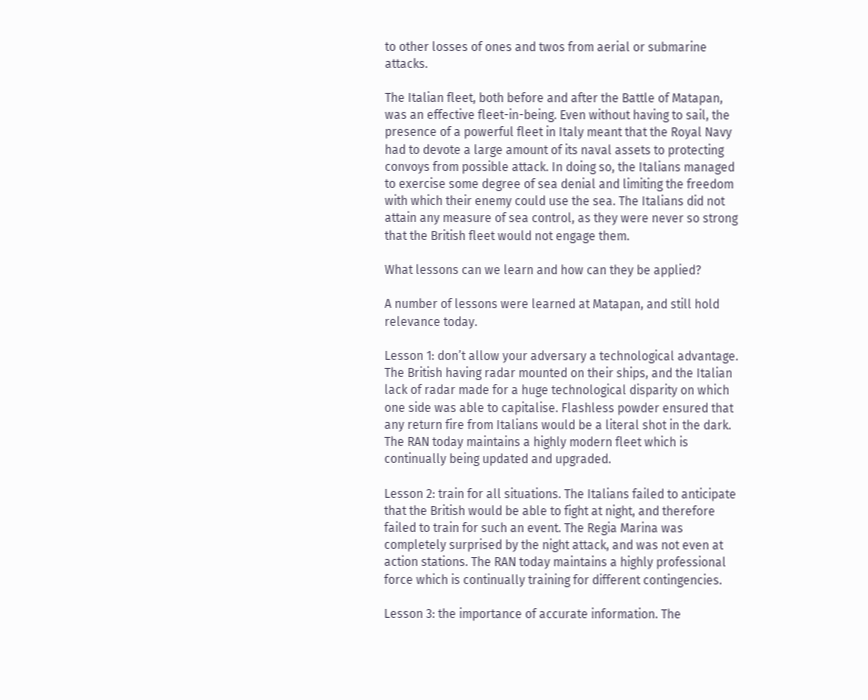to other losses of ones and twos from aerial or submarine attacks.

The Italian fleet, both before and after the Battle of Matapan, was an effective fleet-in-being. Even without having to sail, the presence of a powerful fleet in Italy meant that the Royal Navy had to devote a large amount of its naval assets to protecting convoys from possible attack. In doing so, the Italians managed to exercise some degree of sea denial and limiting the freedom with which their enemy could use the sea. The Italians did not attain any measure of sea control, as they were never so strong that the British fleet would not engage them.

What lessons can we learn and how can they be applied?

A number of lessons were learned at Matapan, and still hold relevance today.

Lesson 1: don’t allow your adversary a technological advantage. The British having radar mounted on their ships, and the Italian lack of radar made for a huge technological disparity on which one side was able to capitalise. Flashless powder ensured that any return fire from Italians would be a literal shot in the dark. The RAN today maintains a highly modern fleet which is continually being updated and upgraded.

Lesson 2: train for all situations. The Italians failed to anticipate that the British would be able to fight at night, and therefore failed to train for such an event. The Regia Marina was completely surprised by the night attack, and was not even at action stations. The RAN today maintains a highly professional force which is continually training for different contingencies.

Lesson 3: the importance of accurate information. The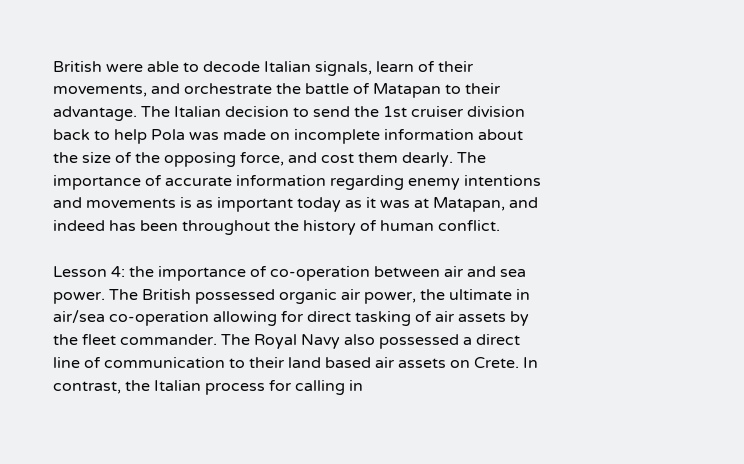British were able to decode Italian signals, learn of their movements, and orchestrate the battle of Matapan to their advantage. The Italian decision to send the 1st cruiser division back to help Pola was made on incomplete information about the size of the opposing force, and cost them dearly. The importance of accurate information regarding enemy intentions and movements is as important today as it was at Matapan, and indeed has been throughout the history of human conflict.

Lesson 4: the importance of co-operation between air and sea power. The British possessed organic air power, the ultimate in air/sea co-operation allowing for direct tasking of air assets by the fleet commander. The Royal Navy also possessed a direct line of communication to their land based air assets on Crete. In contrast, the Italian process for calling in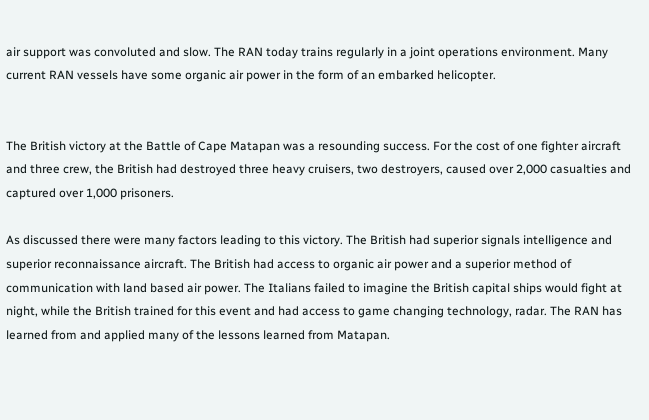air support was convoluted and slow. The RAN today trains regularly in a joint operations environment. Many current RAN vessels have some organic air power in the form of an embarked helicopter.


The British victory at the Battle of Cape Matapan was a resounding success. For the cost of one fighter aircraft and three crew, the British had destroyed three heavy cruisers, two destroyers, caused over 2,000 casualties and captured over 1,000 prisoners.

As discussed there were many factors leading to this victory. The British had superior signals intelligence and superior reconnaissance aircraft. The British had access to organic air power and a superior method of communication with land based air power. The Italians failed to imagine the British capital ships would fight at night, while the British trained for this event and had access to game changing technology, radar. The RAN has learned from and applied many of the lessons learned from Matapan.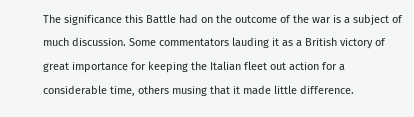The significance this Battle had on the outcome of the war is a subject of much discussion. Some commentators lauding it as a British victory of great importance for keeping the Italian fleet out action for a considerable time, others musing that it made little difference.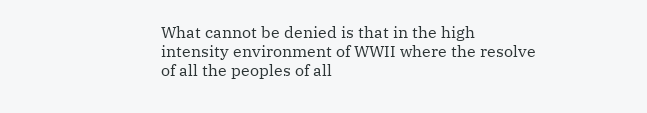What cannot be denied is that in the high intensity environment of WWII where the resolve of all the peoples of all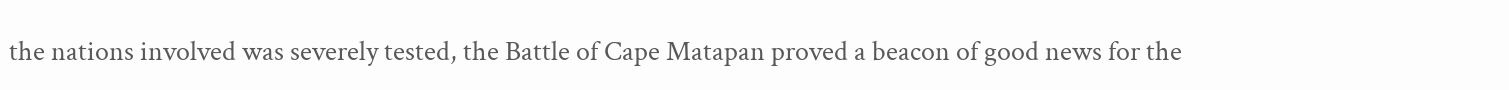the nations involved was severely tested, the Battle of Cape Matapan proved a beacon of good news for the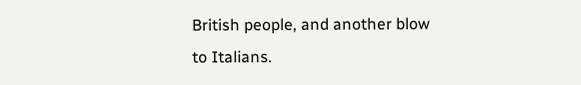British people, and another blow to Italians.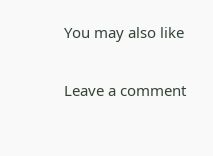You may also like

Leave a comment